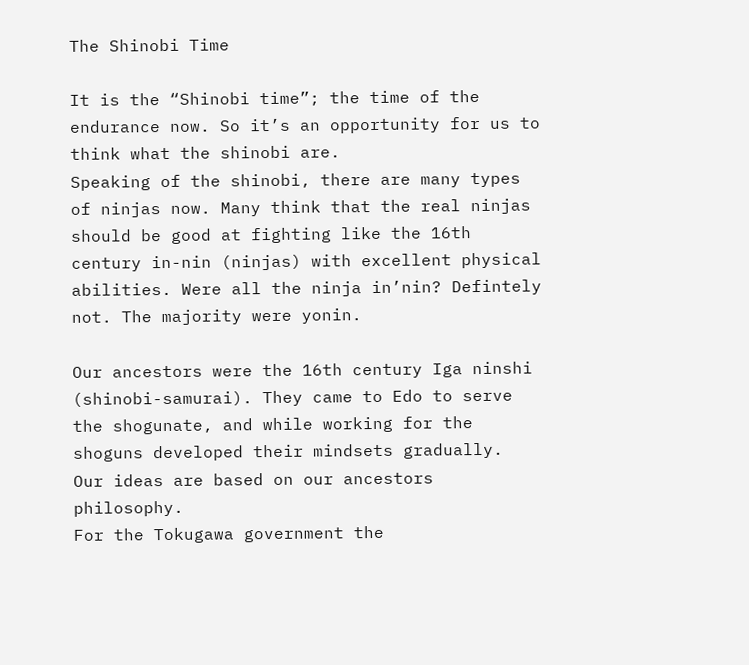The Shinobi Time

It is the “Shinobi time”; the time of the endurance now. So it’s an opportunity for us to think what the shinobi are.
Speaking of the shinobi, there are many types of ninjas now. Many think that the real ninjas should be good at fighting like the 16th century in-nin (ninjas) with excellent physical abilities. Were all the ninja in’nin? Defintely not. The majority were yonin.

Our ancestors were the 16th century Iga ninshi (shinobi-samurai). They came to Edo to serve the shogunate, and while working for the shoguns developed their mindsets gradually.
Our ideas are based on our ancestors philosophy.
For the Tokugawa government the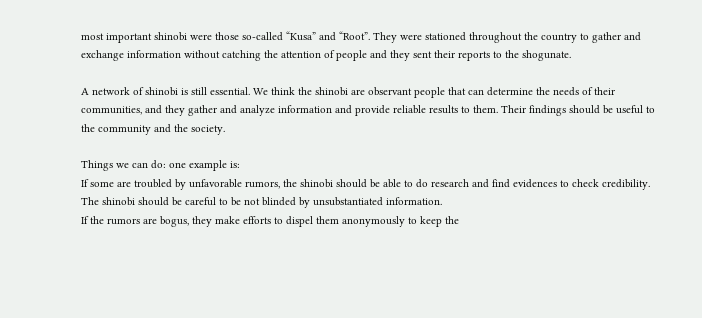most important shinobi were those so-called “Kusa” and “Root”. They were stationed throughout the country to gather and exchange information without catching the attention of people and they sent their reports to the shogunate.

A network of shinobi is still essential. We think the shinobi are observant people that can determine the needs of their communities, and they gather and analyze information and provide reliable results to them. Their findings should be useful to the community and the society.

Things we can do: one example is:
If some are troubled by unfavorable rumors, the shinobi should be able to do research and find evidences to check credibility. The shinobi should be careful to be not blinded by unsubstantiated information.
If the rumors are bogus, they make efforts to dispel them anonymously to keep the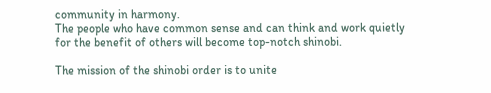community in harmony.
The people who have common sense and can think and work quietly for the benefit of others will become top-notch shinobi.

The mission of the shinobi order is to unite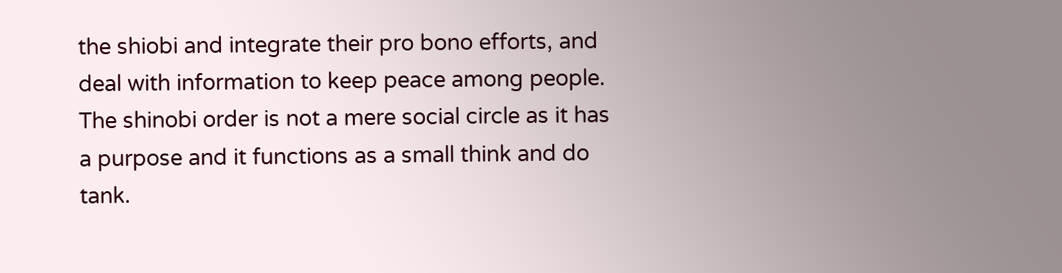the shiobi and integrate their pro bono efforts, and deal with information to keep peace among people. The shinobi order is not a mere social circle as it has a purpose and it functions as a small think and do tank.